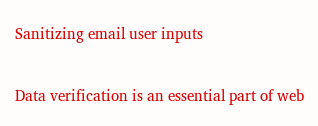Sanitizing email user inputs

Data verification is an essential part of web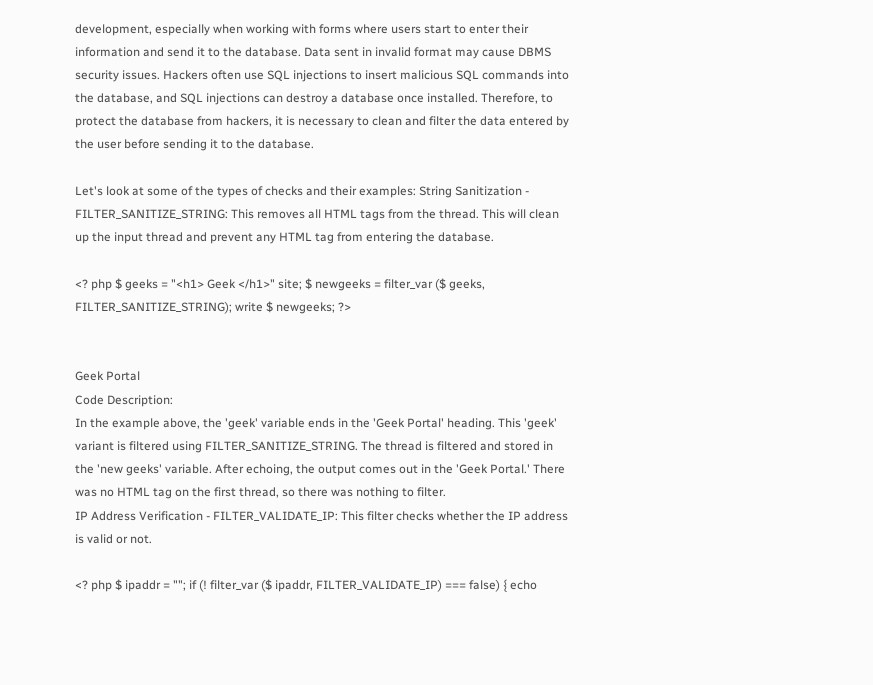development, especially when working with forms where users start to enter their information and send it to the database. Data sent in invalid format may cause DBMS security issues. Hackers often use SQL injections to insert malicious SQL commands into the database, and SQL injections can destroy a database once installed. Therefore, to protect the database from hackers, it is necessary to clean and filter the data entered by the user before sending it to the database.

Let's look at some of the types of checks and their examples: String Sanitization - FILTER_SANITIZE_STRING: This removes all HTML tags from the thread. This will clean up the input thread and prevent any HTML tag from entering the database.

<? php $ geeks = "<h1> Geek </h1>" site; $ newgeeks = filter_var ($ geeks, FILTER_SANITIZE_STRING); write $ newgeeks; ?>


Geek Portal
Code Description:
In the example above, the 'geek' variable ends in the 'Geek Portal' heading. This 'geek' variant is filtered using FILTER_SANITIZE_STRING. The thread is filtered and stored in the 'new geeks' variable. After echoing, the output comes out in the 'Geek Portal.' There was no HTML tag on the first thread, so there was nothing to filter.
IP Address Verification - FILTER_VALIDATE_IP: This filter checks whether the IP address is valid or not.

<? php $ ipaddr = ""; if (! filter_var ($ ipaddr, FILTER_VALIDATE_IP) === false) { echo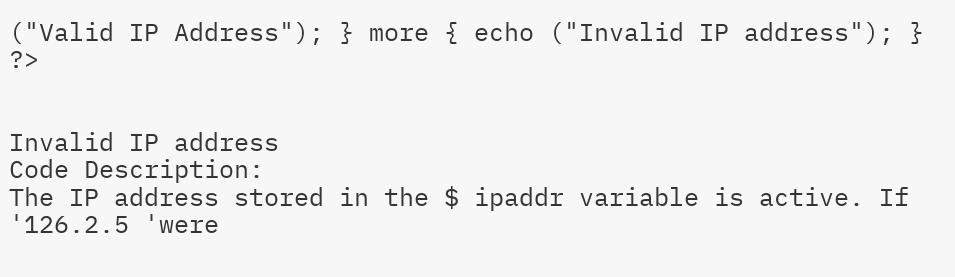("Valid IP Address"); } more { echo ("Invalid IP address"); } ?>


Invalid IP address
Code Description:
The IP address stored in the $ ipaddr variable is active. If '126.2.5 'were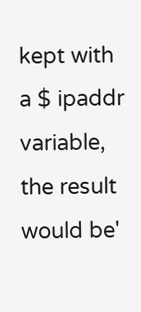kept with a $ ipaddr variable, the result would be'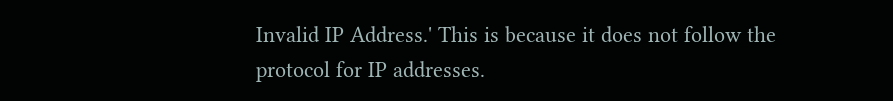Invalid IP Address.' This is because it does not follow the protocol for IP addresses.